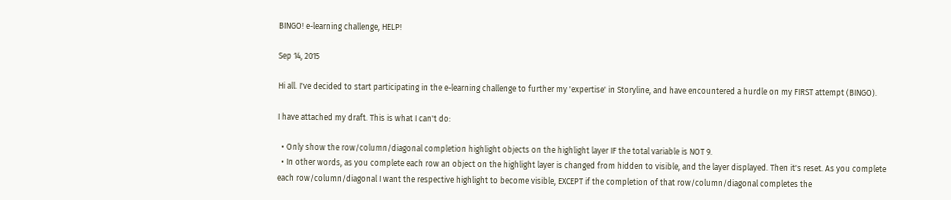BINGO! e-learning challenge, HELP!

Sep 14, 2015

Hi all. I've decided to start participating in the e-learning challenge to further my 'expertise' in Storyline, and have encountered a hurdle on my FIRST attempt (BINGO).

I have attached my draft. This is what I can't do:

  • Only show the row/column/diagonal completion highlight objects on the highlight layer IF the total variable is NOT 9.
  • In other words, as you complete each row an object on the highlight layer is changed from hidden to visible, and the layer displayed. Then it's reset. As you complete each row/column/diagonal I want the respective highlight to become visible, EXCEPT if the completion of that row/column/diagonal completes the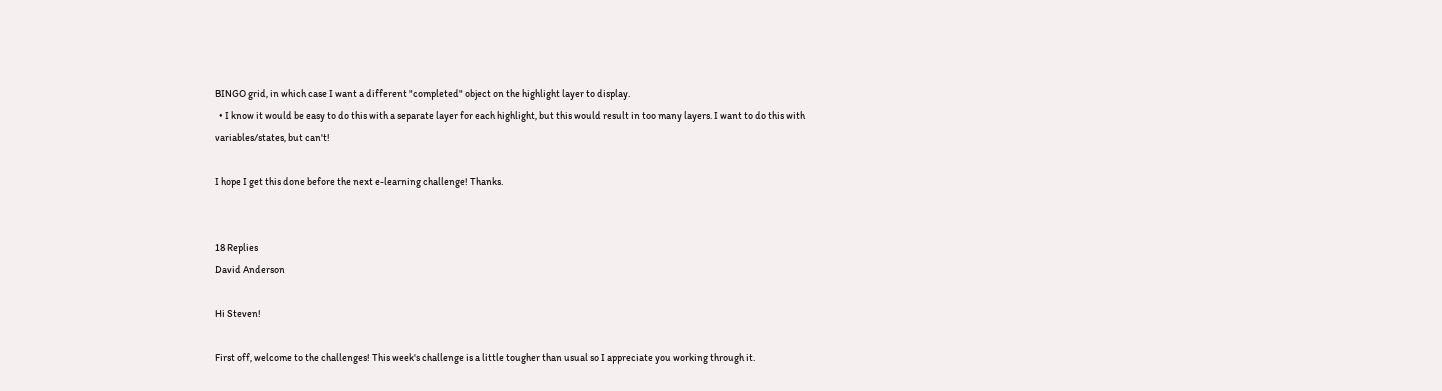BINGO grid, in which case I want a different "completed" object on the highlight layer to display.
  • I know it would be easy to do this with a separate layer for each highlight, but this would result in too many layers. I want to do this with variables/states, but can't!

I hope I get this done before the next e-learning challenge! Thanks.


18 Replies
David Anderson

Hi Steven!

First off, welcome to the challenges! This week's challenge is a little tougher than usual so I appreciate you working through it.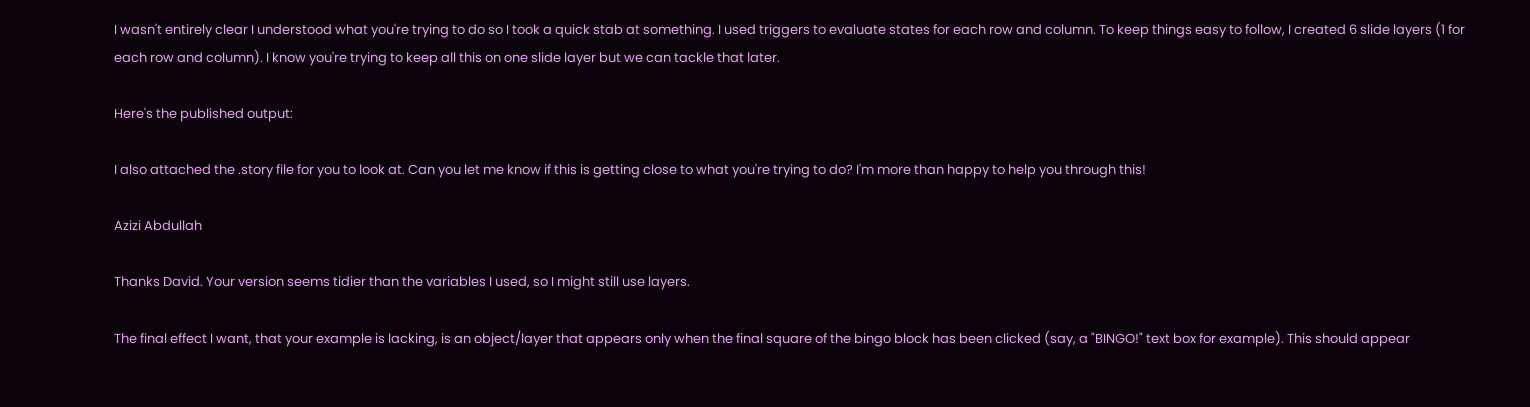I wasn't entirely clear I understood what you're trying to do so I took a quick stab at something. I used triggers to evaluate states for each row and column. To keep things easy to follow, I created 6 slide layers (1 for each row and column). I know you're trying to keep all this on one slide layer but we can tackle that later.

Here's the published output:

I also attached the .story file for you to look at. Can you let me know if this is getting close to what you're trying to do? I'm more than happy to help you through this!

Azizi Abdullah

Thanks David. Your version seems tidier than the variables I used, so I might still use layers.

The final effect I want, that your example is lacking, is an object/layer that appears only when the final square of the bingo block has been clicked (say, a "BINGO!" text box for example). This should appear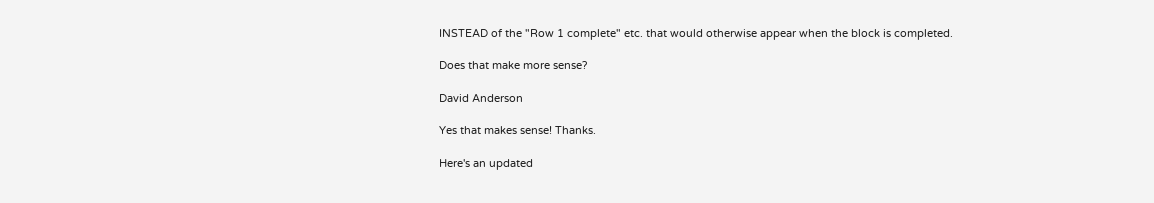INSTEAD of the "Row 1 complete" etc. that would otherwise appear when the block is completed.

Does that make more sense?

David Anderson

Yes that makes sense! Thanks.

Here's an updated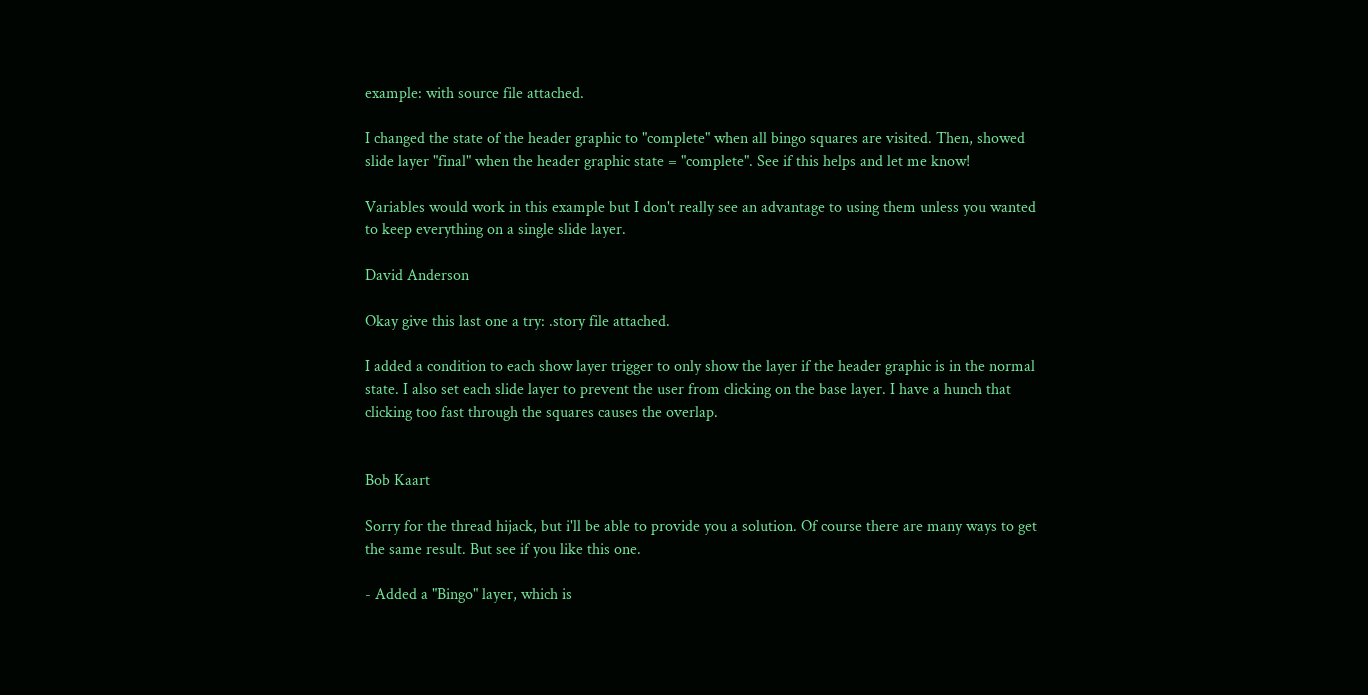example: with source file attached.

I changed the state of the header graphic to "complete" when all bingo squares are visited. Then, showed slide layer "final" when the header graphic state = "complete". See if this helps and let me know!

Variables would work in this example but I don't really see an advantage to using them unless you wanted to keep everything on a single slide layer.

David Anderson

Okay give this last one a try: .story file attached.

I added a condition to each show layer trigger to only show the layer if the header graphic is in the normal state. I also set each slide layer to prevent the user from clicking on the base layer. I have a hunch that clicking too fast through the squares causes the overlap.


Bob Kaart

Sorry for the thread hijack, but i'll be able to provide you a solution. Of course there are many ways to get the same result. But see if you like this one.

- Added a "Bingo" layer, which is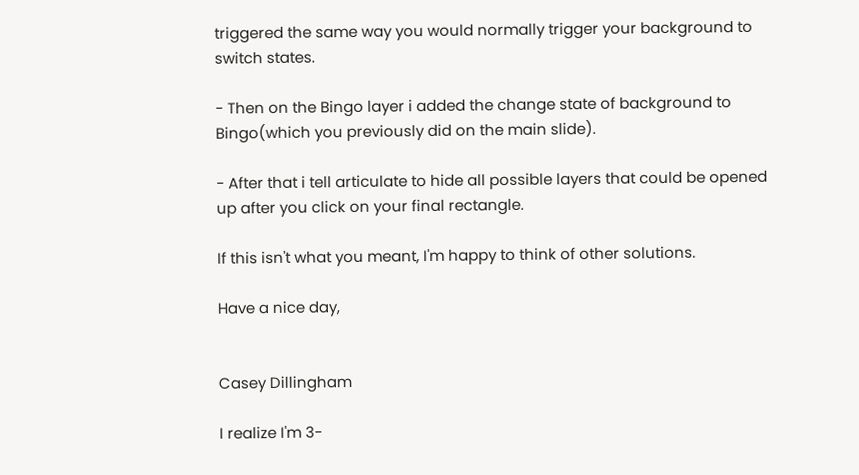triggered the same way you would normally trigger your background to switch states.

- Then on the Bingo layer i added the change state of background to Bingo(which you previously did on the main slide).

- After that i tell articulate to hide all possible layers that could be opened up after you click on your final rectangle.

If this isn't what you meant, I'm happy to think of other solutions.

Have a nice day,


Casey Dillingham

I realize I'm 3-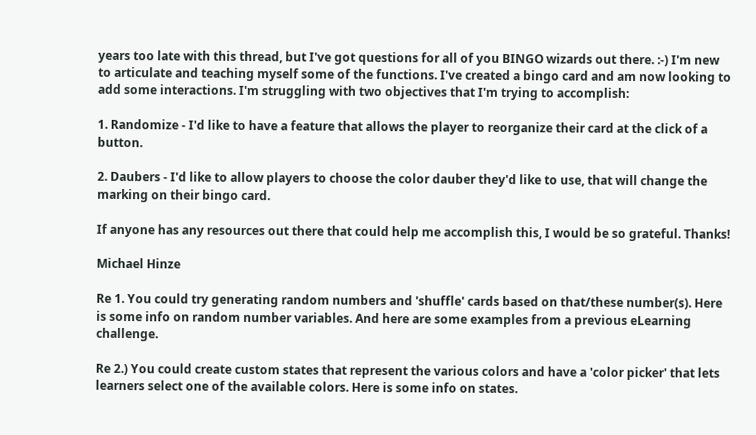years too late with this thread, but I've got questions for all of you BINGO wizards out there. :-) I'm new to articulate and teaching myself some of the functions. I've created a bingo card and am now looking to add some interactions. I'm struggling with two objectives that I'm trying to accomplish:

1. Randomize - I'd like to have a feature that allows the player to reorganize their card at the click of a button.

2. Daubers - I'd like to allow players to choose the color dauber they'd like to use, that will change the marking on their bingo card.

If anyone has any resources out there that could help me accomplish this, I would be so grateful. Thanks!

Michael Hinze

Re 1. You could try generating random numbers and 'shuffle' cards based on that/these number(s). Here is some info on random number variables. And here are some examples from a previous eLearning challenge.

Re 2.) You could create custom states that represent the various colors and have a 'color picker' that lets learners select one of the available colors. Here is some info on states.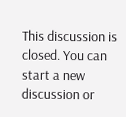This discussion is closed. You can start a new discussion or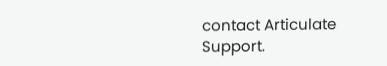contact Articulate Support.